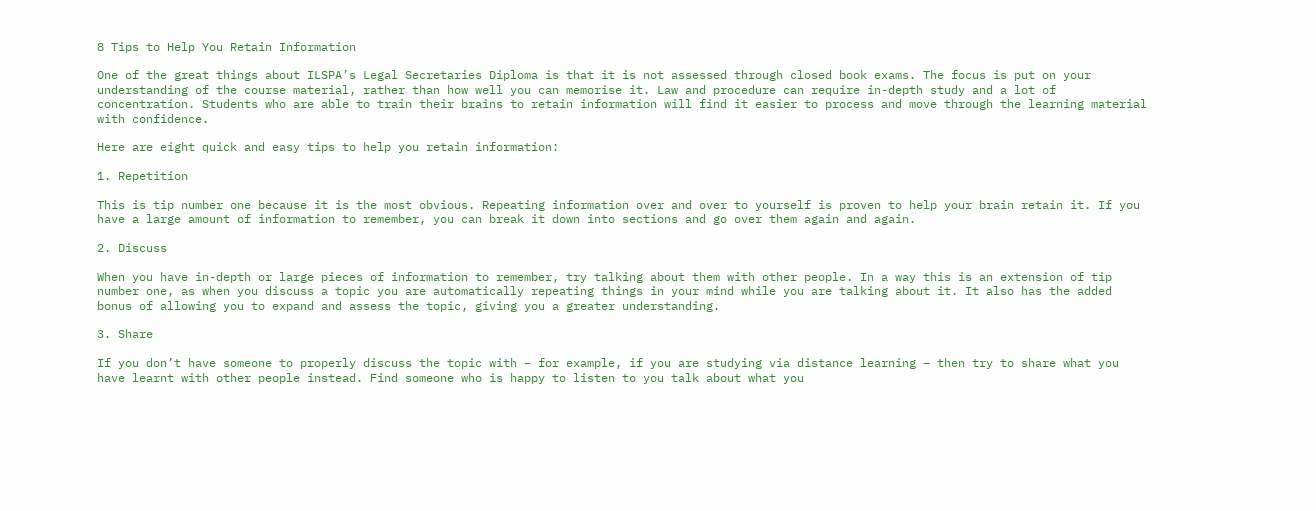8 Tips to Help You Retain Information

One of the great things about ILSPA’s Legal Secretaries Diploma is that it is not assessed through closed book exams. The focus is put on your understanding of the course material, rather than how well you can memorise it. Law and procedure can require in-depth study and a lot of concentration. Students who are able to train their brains to retain information will find it easier to process and move through the learning material with confidence.

Here are eight quick and easy tips to help you retain information:

1. Repetition

This is tip number one because it is the most obvious. Repeating information over and over to yourself is proven to help your brain retain it. If you have a large amount of information to remember, you can break it down into sections and go over them again and again.

2. Discuss

When you have in-depth or large pieces of information to remember, try talking about them with other people. In a way this is an extension of tip number one, as when you discuss a topic you are automatically repeating things in your mind while you are talking about it. It also has the added bonus of allowing you to expand and assess the topic, giving you a greater understanding.

3. Share

If you don’t have someone to properly discuss the topic with – for example, if you are studying via distance learning – then try to share what you have learnt with other people instead. Find someone who is happy to listen to you talk about what you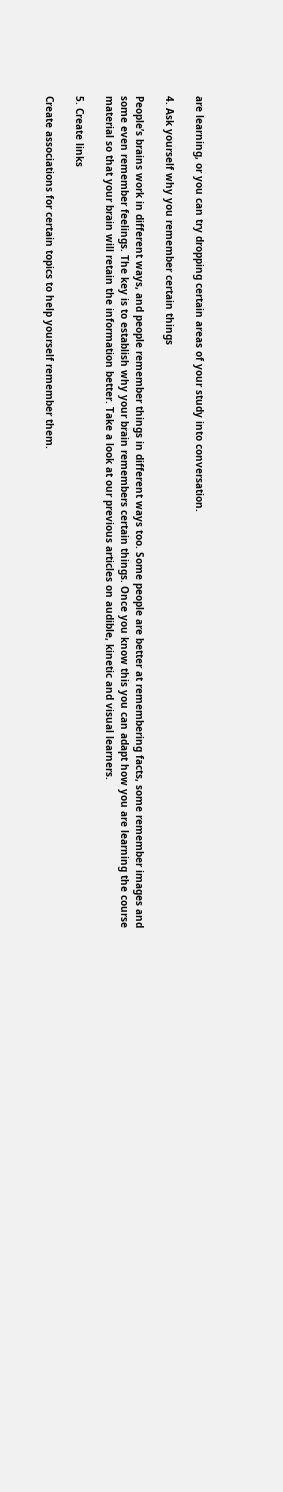are learning, or you can try dropping certain areas of your study into conversation.

4. Ask yourself why you remember certain things

People’s brains work in different ways, and people remember things in different ways too. Some people are better at remembering facts, some remember images and some even remember feelings. The key is to establish why your brain remembers certain things. Once you know this you can adapt how you are learning the course material so that your brain will retain the information better. Take a look at our previous articles on audible, kinetic and visual learners.

5. Create links

Create associations for certain topics to help yourself remember them.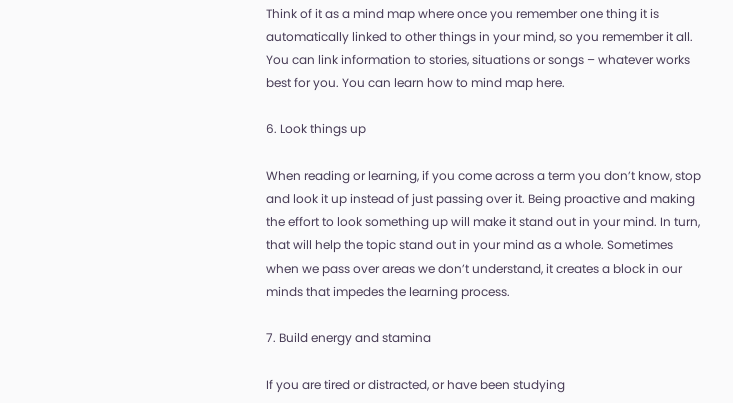Think of it as a mind map where once you remember one thing it is automatically linked to other things in your mind, so you remember it all. You can link information to stories, situations or songs – whatever works best for you. You can learn how to mind map here.

6. Look things up

When reading or learning, if you come across a term you don’t know, stop and look it up instead of just passing over it. Being proactive and making the effort to look something up will make it stand out in your mind. In turn, that will help the topic stand out in your mind as a whole. Sometimes when we pass over areas we don’t understand, it creates a block in our minds that impedes the learning process.

7. Build energy and stamina

If you are tired or distracted, or have been studying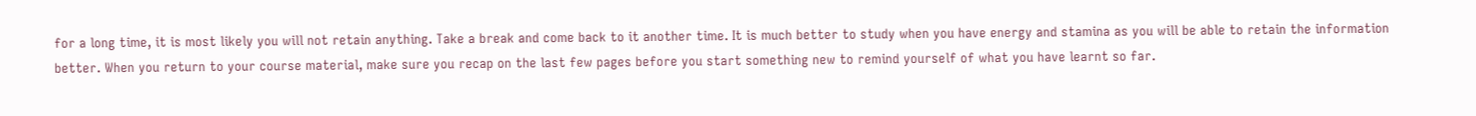for a long time, it is most likely you will not retain anything. Take a break and come back to it another time. It is much better to study when you have energy and stamina as you will be able to retain the information better. When you return to your course material, make sure you recap on the last few pages before you start something new to remind yourself of what you have learnt so far.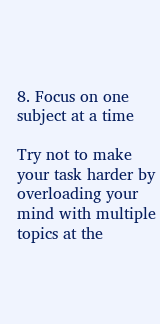8. Focus on one subject at a time

Try not to make your task harder by overloading your mind with multiple topics at the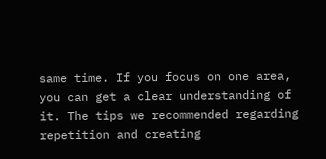same time. If you focus on one area, you can get a clear understanding of it. The tips we recommended regarding repetition and creating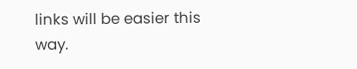links will be easier this way.